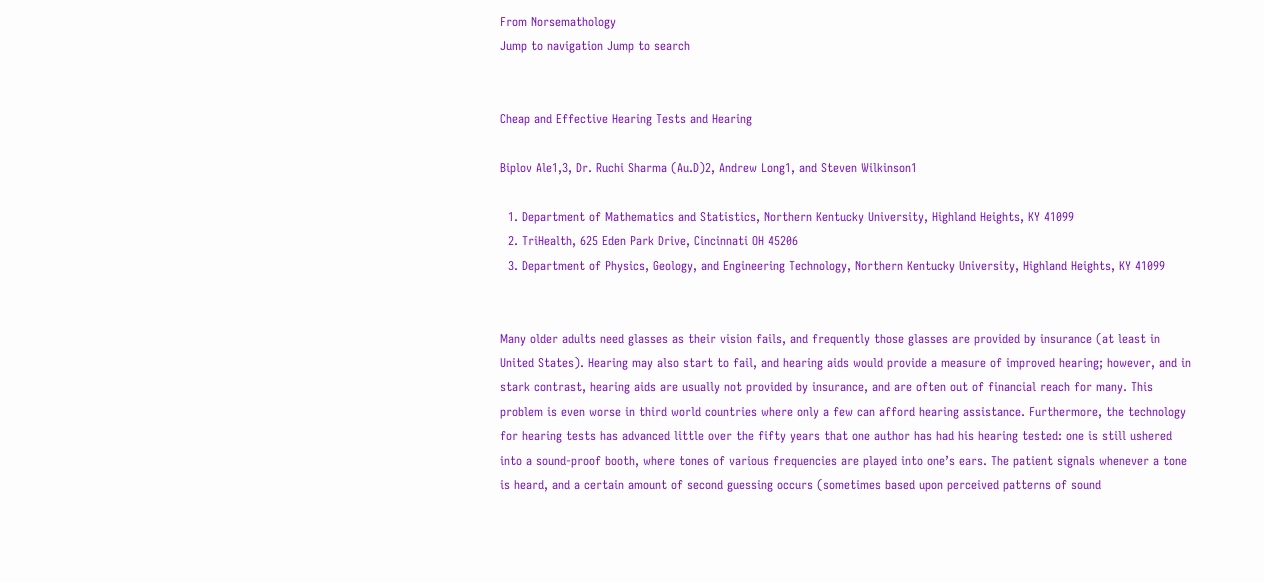From Norsemathology
Jump to navigation Jump to search


Cheap and Effective Hearing Tests and Hearing

Biplov Ale1,3, Dr. Ruchi Sharma (Au.D)2, Andrew Long1, and Steven Wilkinson1

  1. Department of Mathematics and Statistics, Northern Kentucky University, Highland Heights, KY 41099
  2. TriHealth, 625 Eden Park Drive, Cincinnati OH 45206
  3. Department of Physics, Geology, and Engineering Technology, Northern Kentucky University, Highland Heights, KY 41099


Many older adults need glasses as their vision fails, and frequently those glasses are provided by insurance (at least in United States). Hearing may also start to fail, and hearing aids would provide a measure of improved hearing; however, and in stark contrast, hearing aids are usually not provided by insurance, and are often out of financial reach for many. This problem is even worse in third world countries where only a few can afford hearing assistance. Furthermore, the technology for hearing tests has advanced little over the fifty years that one author has had his hearing tested: one is still ushered into a sound-proof booth, where tones of various frequencies are played into one’s ears. The patient signals whenever a tone is heard, and a certain amount of second guessing occurs (sometimes based upon perceived patterns of sound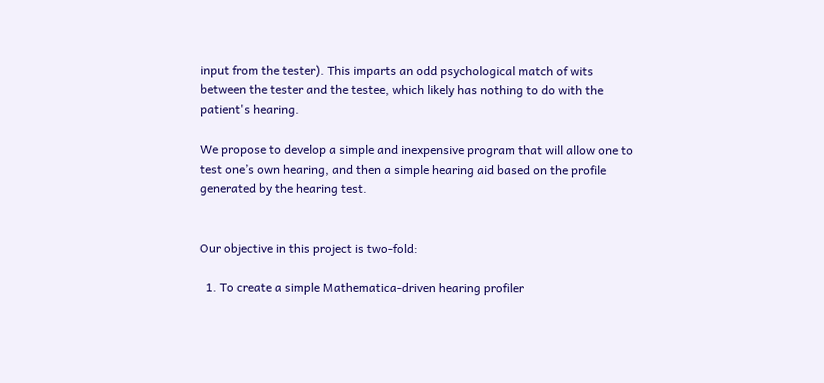input from the tester). This imparts an odd psychological match of wits between the tester and the testee, which likely has nothing to do with the patient's hearing.

We propose to develop a simple and inexpensive program that will allow one to test one’s own hearing, and then a simple hearing aid based on the profile generated by the hearing test.


Our objective in this project is two-fold:

  1. To create a simple Mathematica-driven hearing profiler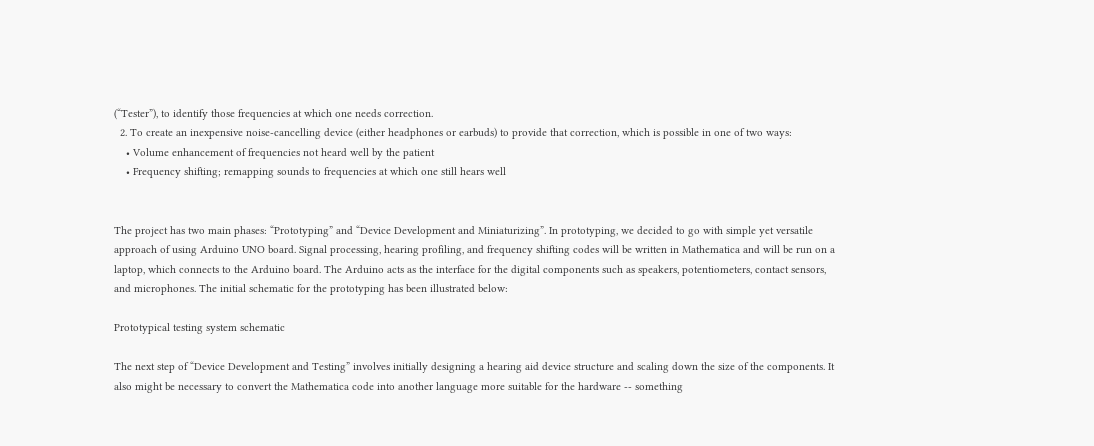(“Tester”), to identify those frequencies at which one needs correction.
  2. To create an inexpensive noise-cancelling device (either headphones or earbuds) to provide that correction, which is possible in one of two ways:
    • Volume enhancement of frequencies not heard well by the patient
    • Frequency shifting; remapping sounds to frequencies at which one still hears well


The project has two main phases: “Prototyping” and “Device Development and Miniaturizing”. In prototyping, we decided to go with simple yet versatile approach of using Arduino UNO board. Signal processing, hearing profiling, and frequency shifting codes will be written in Mathematica and will be run on a laptop, which connects to the Arduino board. The Arduino acts as the interface for the digital components such as speakers, potentiometers, contact sensors, and microphones. The initial schematic for the prototyping has been illustrated below:

Prototypical testing system schematic

The next step of “Device Development and Testing” involves initially designing a hearing aid device structure and scaling down the size of the components. It also might be necessary to convert the Mathematica code into another language more suitable for the hardware -- something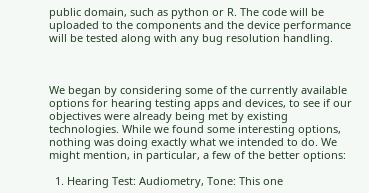public domain, such as python or R. The code will be uploaded to the components and the device performance will be tested along with any bug resolution handling.



We began by considering some of the currently available options for hearing testing apps and devices, to see if our objectives were already being met by existing technologies. While we found some interesting options, nothing was doing exactly what we intended to do. We might mention, in particular, a few of the better options:

  1. Hearing Test: Audiometry, Tone: This one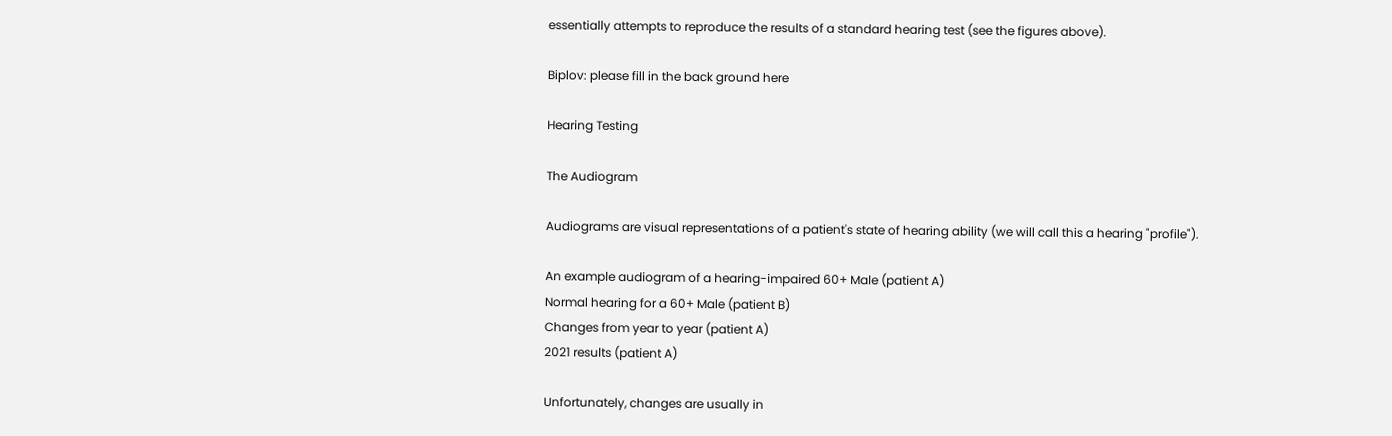essentially attempts to reproduce the results of a standard hearing test (see the figures above).

Biplov: please fill in the back ground here

Hearing Testing

The Audiogram

Audiograms are visual representations of a patient's state of hearing ability (we will call this a hearing "profile").

An example audiogram of a hearing-impaired 60+ Male (patient A)
Normal hearing for a 60+ Male (patient B)
Changes from year to year (patient A)
2021 results (patient A)

Unfortunately, changes are usually in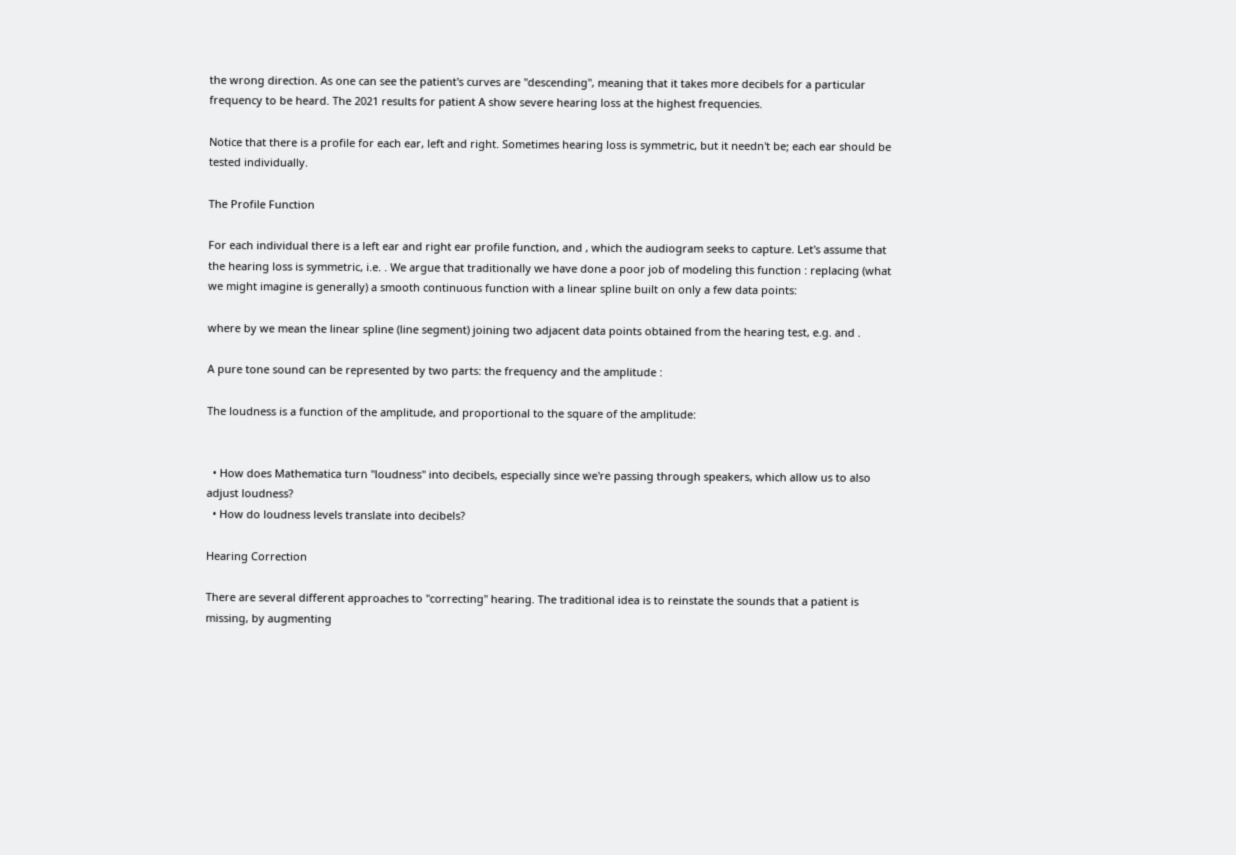the wrong direction. As one can see the patient's curves are "descending", meaning that it takes more decibels for a particular frequency to be heard. The 2021 results for patient A show severe hearing loss at the highest frequencies.

Notice that there is a profile for each ear, left and right. Sometimes hearing loss is symmetric, but it needn't be; each ear should be tested individually.

The Profile Function

For each individual there is a left ear and right ear profile function, and , which the audiogram seeks to capture. Let's assume that the hearing loss is symmetric, i.e. . We argue that traditionally we have done a poor job of modeling this function : replacing (what we might imagine is generally) a smooth continuous function with a linear spline built on only a few data points:

where by we mean the linear spline (line segment) joining two adjacent data points obtained from the hearing test, e.g. and .

A pure tone sound can be represented by two parts: the frequency and the amplitude :

The loudness is a function of the amplitude, and proportional to the square of the amplitude:


  • How does Mathematica turn "loudness" into decibels, especially since we're passing through speakers, which allow us to also adjust loudness?
  • How do loudness levels translate into decibels?

Hearing Correction

There are several different approaches to "correcting" hearing. The traditional idea is to reinstate the sounds that a patient is missing, by augmenting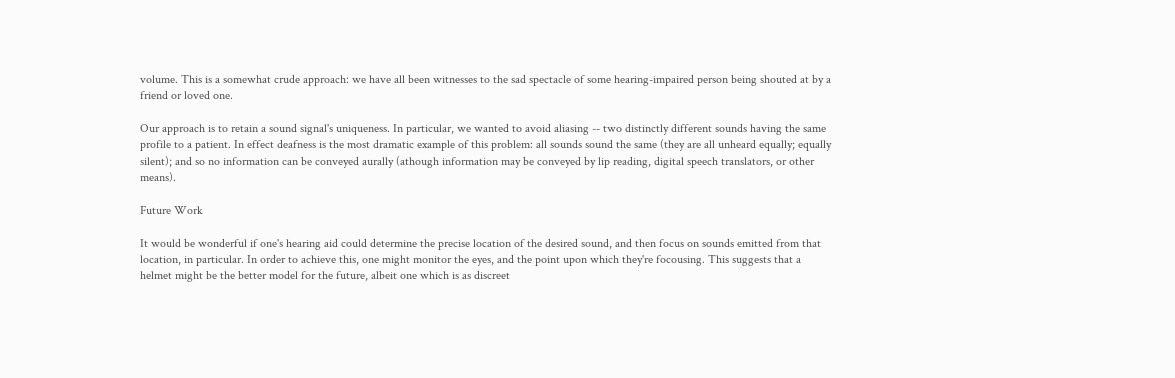volume. This is a somewhat crude approach: we have all been witnesses to the sad spectacle of some hearing-impaired person being shouted at by a friend or loved one.

Our approach is to retain a sound signal's uniqueness. In particular, we wanted to avoid aliasing -- two distinctly different sounds having the same profile to a patient. In effect deafness is the most dramatic example of this problem: all sounds sound the same (they are all unheard equally; equally silent); and so no information can be conveyed aurally (athough information may be conveyed by lip reading, digital speech translators, or other means).

Future Work

It would be wonderful if one's hearing aid could determine the precise location of the desired sound, and then focus on sounds emitted from that location, in particular. In order to achieve this, one might monitor the eyes, and the point upon which they're focousing. This suggests that a helmet might be the better model for the future, albeit one which is as discreet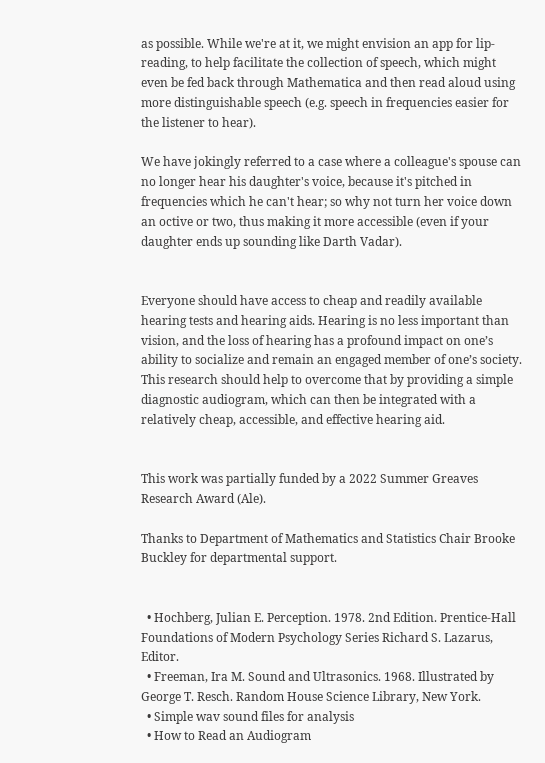as possible. While we're at it, we might envision an app for lip-reading, to help facilitate the collection of speech, which might even be fed back through Mathematica and then read aloud using more distinguishable speech (e.g. speech in frequencies easier for the listener to hear).

We have jokingly referred to a case where a colleague's spouse can no longer hear his daughter's voice, because it's pitched in frequencies which he can't hear; so why not turn her voice down an octive or two, thus making it more accessible (even if your daughter ends up sounding like Darth Vadar).


Everyone should have access to cheap and readily available hearing tests and hearing aids. Hearing is no less important than vision, and the loss of hearing has a profound impact on one’s ability to socialize and remain an engaged member of one’s society. This research should help to overcome that by providing a simple diagnostic audiogram, which can then be integrated with a relatively cheap, accessible, and effective hearing aid.


This work was partially funded by a 2022 Summer Greaves Research Award (Ale).

Thanks to Department of Mathematics and Statistics Chair Brooke Buckley for departmental support.


  • Hochberg, Julian E. Perception. 1978. 2nd Edition. Prentice-Hall Foundations of Modern Psychology Series Richard S. Lazarus, Editor.
  • Freeman, Ira M. Sound and Ultrasonics. 1968. Illustrated by George T. Resch. Random House Science Library, New York.
  • Simple wav sound files for analysis
  • How to Read an Audiogram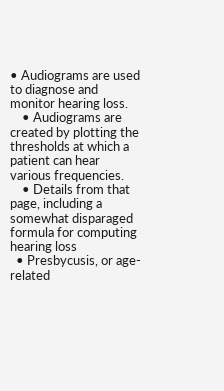• Audiograms are used to diagnose and monitor hearing loss.
    • Audiograms are created by plotting the thresholds at which a patient can hear various frequencies.
    • Details from that page, including a somewhat disparaged formula for computing hearing loss
  • Presbycusis, or age-related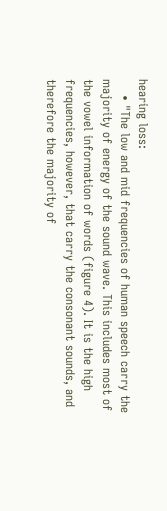hearing loss:
    • "The low and mid frequencies of human speech carry the majority of energy of the sound wave. This includes most of the vowel information of words (figure 4). It is the high frequencies, however, that carry the consonant sounds, and therefore the majority of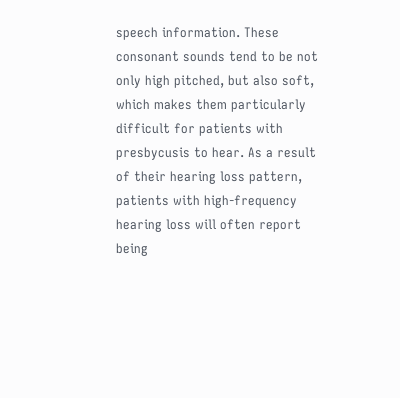speech information. These consonant sounds tend to be not only high pitched, but also soft, which makes them particularly difficult for patients with presbycusis to hear. As a result of their hearing loss pattern, patients with high-frequency hearing loss will often report being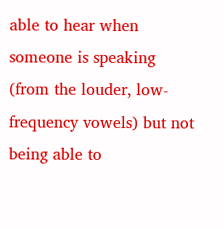able to hear when someone is speaking (from the louder, low-frequency vowels) but not being able to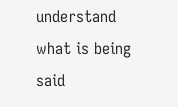understand what is being said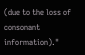(due to the loss of consonant information)."